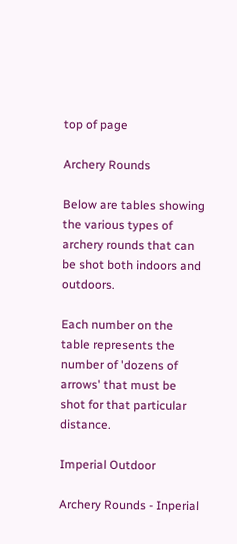top of page

Archery Rounds

Below are tables showing the various types of archery rounds that can be shot both indoors and outdoors.

Each number on the table represents the number of 'dozens of arrows' that must be shot for that particular distance.

Imperial Outdoor

Archery Rounds - Inperial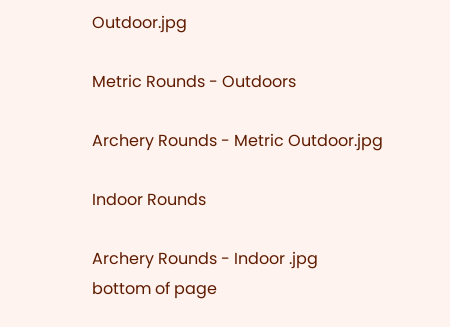Outdoor.jpg

Metric Rounds - Outdoors

Archery Rounds - Metric Outdoor.jpg

Indoor Rounds

Archery Rounds - Indoor .jpg
bottom of page